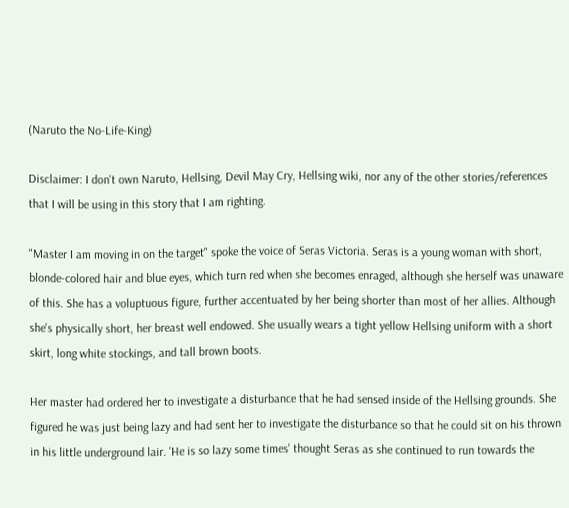(Naruto the No-Life-King)

Disclaimer: I don't own Naruto, Hellsing, Devil May Cry, Hellsing wiki, nor any of the other stories/references that I will be using in this story that I am righting.

"Master I am moving in on the target" spoke the voice of Seras Victoria. Seras is a young woman with short, blonde-colored hair and blue eyes, which turn red when she becomes enraged, although she herself was unaware of this. She has a voluptuous figure, further accentuated by her being shorter than most of her allies. Although she's physically short, her breast well endowed. She usually wears a tight yellow Hellsing uniform with a short skirt, long white stockings, and tall brown boots.

Her master had ordered her to investigate a disturbance that he had sensed inside of the Hellsing grounds. She figured he was just being lazy and had sent her to investigate the disturbance so that he could sit on his thrown in his little underground lair. 'He is so lazy some times' thought Seras as she continued to run towards the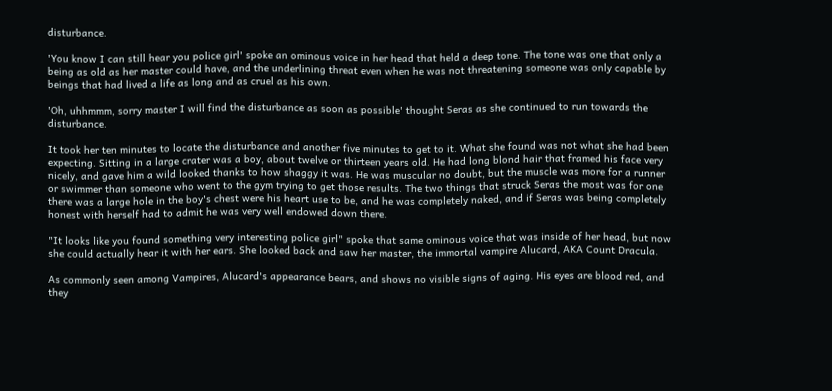disturbance.

'You know I can still hear you police girl' spoke an ominous voice in her head that held a deep tone. The tone was one that only a being as old as her master could have, and the underlining threat even when he was not threatening someone was only capable by beings that had lived a life as long and as cruel as his own.

'Oh, uhhmmm, sorry master I will find the disturbance as soon as possible' thought Seras as she continued to run towards the disturbance.

It took her ten minutes to locate the disturbance and another five minutes to get to it. What she found was not what she had been expecting. Sitting in a large crater was a boy, about twelve or thirteen years old. He had long blond hair that framed his face very nicely, and gave him a wild looked thanks to how shaggy it was. He was muscular no doubt, but the muscle was more for a runner or swimmer than someone who went to the gym trying to get those results. The two things that struck Seras the most was for one there was a large hole in the boy's chest were his heart use to be, and he was completely naked, and if Seras was being completely honest with herself had to admit he was very well endowed down there.

"It looks like you found something very interesting police girl" spoke that same ominous voice that was inside of her head, but now she could actually hear it with her ears. She looked back and saw her master, the immortal vampire Alucard, AKA Count Dracula.

As commonly seen among Vampires, Alucard's appearance bears, and shows no visible signs of aging. His eyes are blood red, and they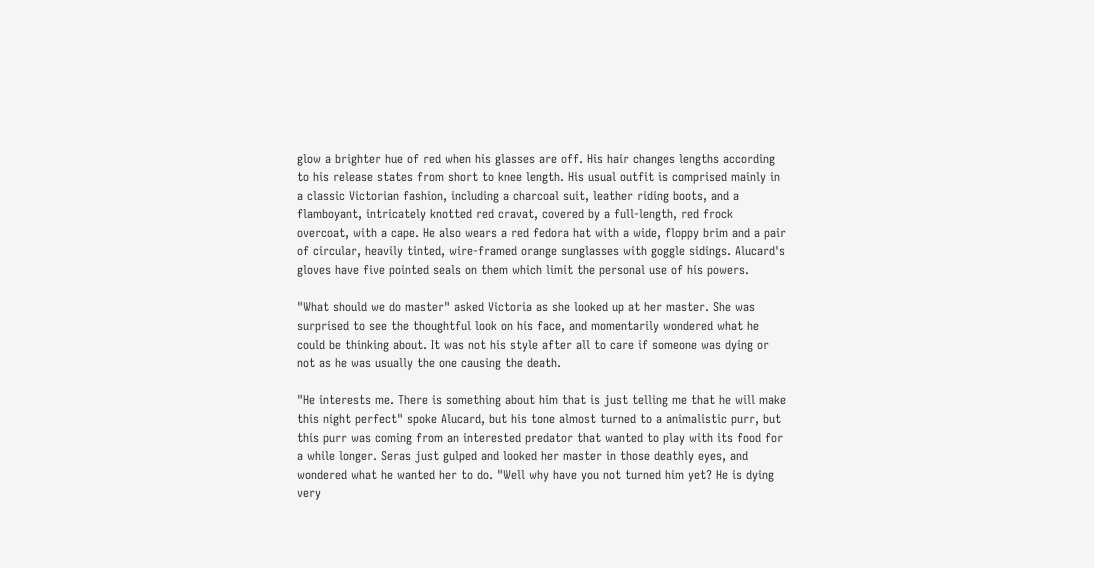glow a brighter hue of red when his glasses are off. His hair changes lengths according to his release states from short to knee length. His usual outfit is comprised mainly in a classic Victorian fashion, including a charcoal suit, leather riding boots, and a flamboyant, intricately knotted red cravat, covered by a full-length, red frock overcoat, with a cape. He also wears a red fedora hat with a wide, floppy brim and a pair of circular, heavily tinted, wire-framed orange sunglasses with goggle sidings. Alucard's gloves have five pointed seals on them which limit the personal use of his powers.

"What should we do master" asked Victoria as she looked up at her master. She was surprised to see the thoughtful look on his face, and momentarily wondered what he could be thinking about. It was not his style after all to care if someone was dying or not as he was usually the one causing the death.

"He interests me. There is something about him that is just telling me that he will make this night perfect" spoke Alucard, but his tone almost turned to a animalistic purr, but this purr was coming from an interested predator that wanted to play with its food for a while longer. Seras just gulped and looked her master in those deathly eyes, and wondered what he wanted her to do. "Well why have you not turned him yet? He is dying very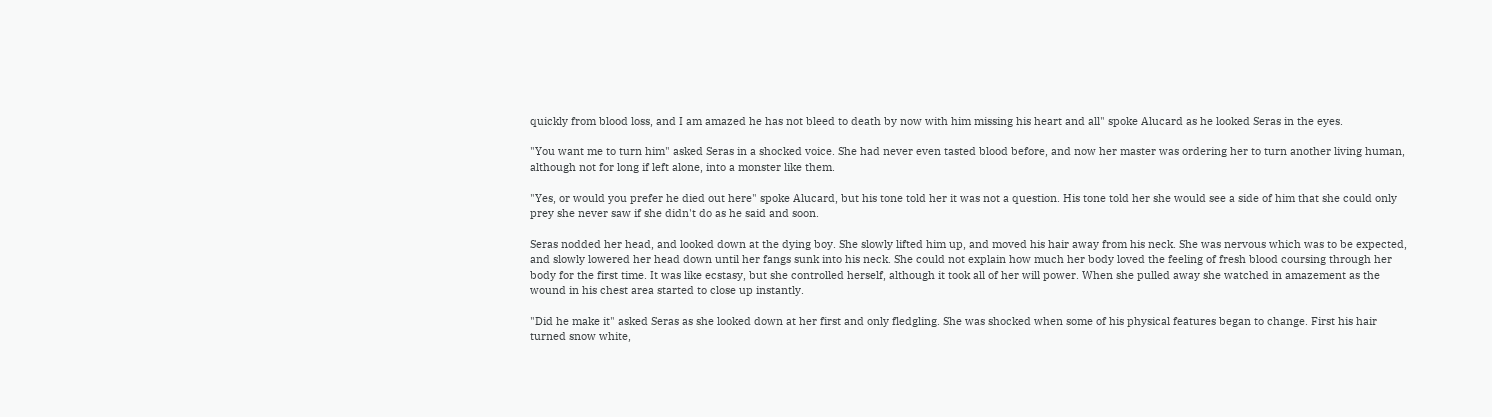quickly from blood loss, and I am amazed he has not bleed to death by now with him missing his heart and all" spoke Alucard as he looked Seras in the eyes.

"You want me to turn him" asked Seras in a shocked voice. She had never even tasted blood before, and now her master was ordering her to turn another living human, although not for long if left alone, into a monster like them.

"Yes, or would you prefer he died out here" spoke Alucard, but his tone told her it was not a question. His tone told her she would see a side of him that she could only prey she never saw if she didn't do as he said and soon.

Seras nodded her head, and looked down at the dying boy. She slowly lifted him up, and moved his hair away from his neck. She was nervous which was to be expected, and slowly lowered her head down until her fangs sunk into his neck. She could not explain how much her body loved the feeling of fresh blood coursing through her body for the first time. It was like ecstasy, but she controlled herself, although it took all of her will power. When she pulled away she watched in amazement as the wound in his chest area started to close up instantly.

"Did he make it" asked Seras as she looked down at her first and only fledgling. She was shocked when some of his physical features began to change. First his hair turned snow white,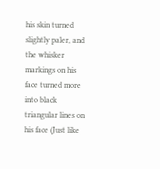his skin turned slightly paler, and the whisker markings on his face turned more into black triangular lines on his face (Just like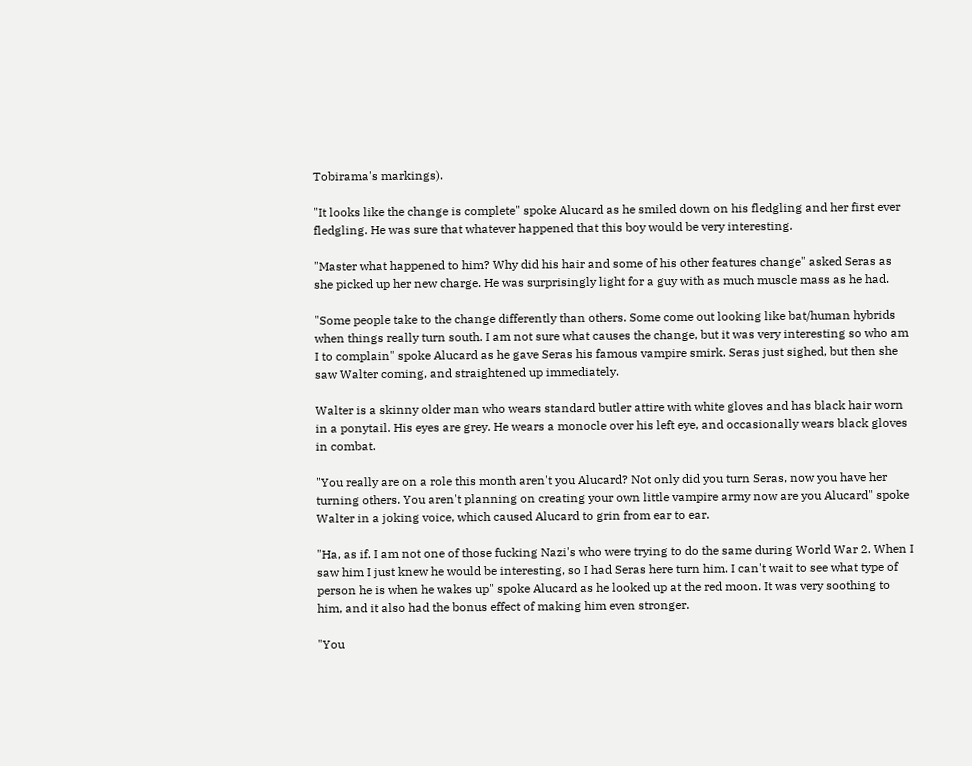Tobirama's markings).

"It looks like the change is complete" spoke Alucard as he smiled down on his fledgling and her first ever fledgling. He was sure that whatever happened that this boy would be very interesting.

"Master what happened to him? Why did his hair and some of his other features change" asked Seras as she picked up her new charge. He was surprisingly light for a guy with as much muscle mass as he had.

"Some people take to the change differently than others. Some come out looking like bat/human hybrids when things really turn south. I am not sure what causes the change, but it was very interesting so who am I to complain" spoke Alucard as he gave Seras his famous vampire smirk. Seras just sighed, but then she saw Walter coming, and straightened up immediately.

Walter is a skinny older man who wears standard butler attire with white gloves and has black hair worn in a ponytail. His eyes are grey. He wears a monocle over his left eye, and occasionally wears black gloves in combat.

"You really are on a role this month aren't you Alucard? Not only did you turn Seras, now you have her turning others. You aren't planning on creating your own little vampire army now are you Alucard" spoke Walter in a joking voice, which caused Alucard to grin from ear to ear.

"Ha, as if. I am not one of those fucking Nazi's who were trying to do the same during World War 2. When I saw him I just knew he would be interesting, so I had Seras here turn him. I can't wait to see what type of person he is when he wakes up" spoke Alucard as he looked up at the red moon. It was very soothing to him, and it also had the bonus effect of making him even stronger.

"You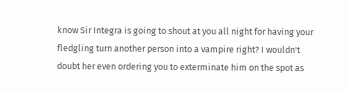know Sir Integra is going to shout at you all night for having your fledgling turn another person into a vampire right? I wouldn't doubt her even ordering you to exterminate him on the spot as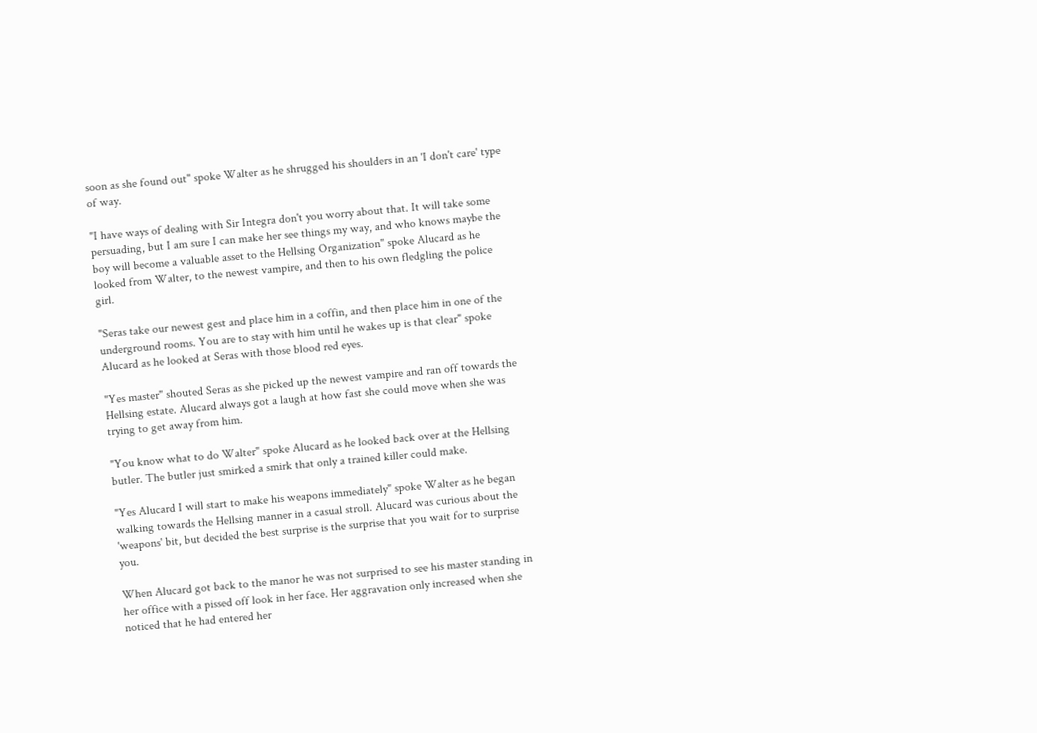soon as she found out" spoke Walter as he shrugged his shoulders in an 'I don't care' type of way.

"I have ways of dealing with Sir Integra don't you worry about that. It will take some persuading, but I am sure I can make her see things my way, and who knows maybe the boy will become a valuable asset to the Hellsing Organization" spoke Alucard as he looked from Walter, to the newest vampire, and then to his own fledgling the police girl.

"Seras take our newest gest and place him in a coffin, and then place him in one of the underground rooms. You are to stay with him until he wakes up is that clear" spoke Alucard as he looked at Seras with those blood red eyes.

"Yes master" shouted Seras as she picked up the newest vampire and ran off towards the Hellsing estate. Alucard always got a laugh at how fast she could move when she was trying to get away from him.

"You know what to do Walter" spoke Alucard as he looked back over at the Hellsing butler. The butler just smirked a smirk that only a trained killer could make.

"Yes Alucard I will start to make his weapons immediately" spoke Walter as he began walking towards the Hellsing manner in a casual stroll. Alucard was curious about the 'weapons' bit, but decided the best surprise is the surprise that you wait for to surprise you.

When Alucard got back to the manor he was not surprised to see his master standing in her office with a pissed off look in her face. Her aggravation only increased when she noticed that he had entered her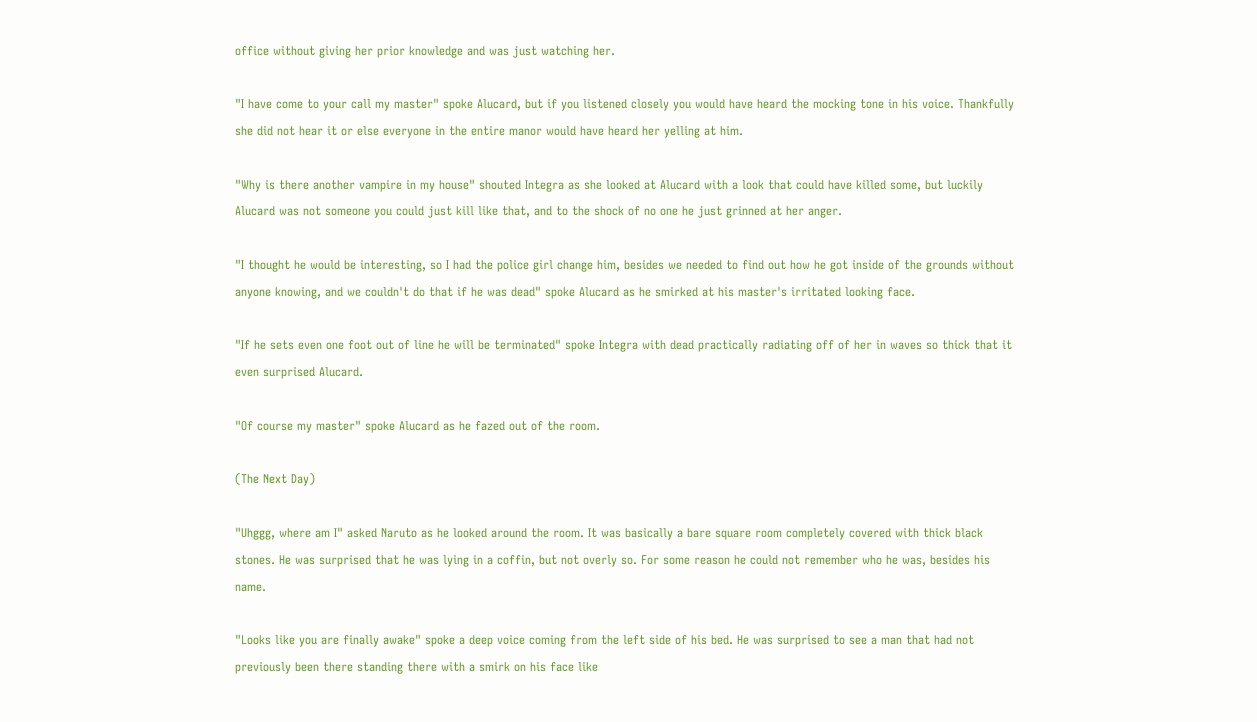office without giving her prior knowledge and was just watching her.

"I have come to your call my master" spoke Alucard, but if you listened closely you would have heard the mocking tone in his voice. Thankfully she did not hear it or else everyone in the entire manor would have heard her yelling at him.

"Why is there another vampire in my house" shouted Integra as she looked at Alucard with a look that could have killed some, but luckily Alucard was not someone you could just kill like that, and to the shock of no one he just grinned at her anger.

"I thought he would be interesting, so I had the police girl change him, besides we needed to find out how he got inside of the grounds without anyone knowing, and we couldn't do that if he was dead" spoke Alucard as he smirked at his master's irritated looking face.

"If he sets even one foot out of line he will be terminated" spoke Integra with dead practically radiating off of her in waves so thick that it even surprised Alucard.

"Of course my master" spoke Alucard as he fazed out of the room.

(The Next Day)

"Uhggg, where am I" asked Naruto as he looked around the room. It was basically a bare square room completely covered with thick black stones. He was surprised that he was lying in a coffin, but not overly so. For some reason he could not remember who he was, besides his name.

"Looks like you are finally awake" spoke a deep voice coming from the left side of his bed. He was surprised to see a man that had not previously been there standing there with a smirk on his face like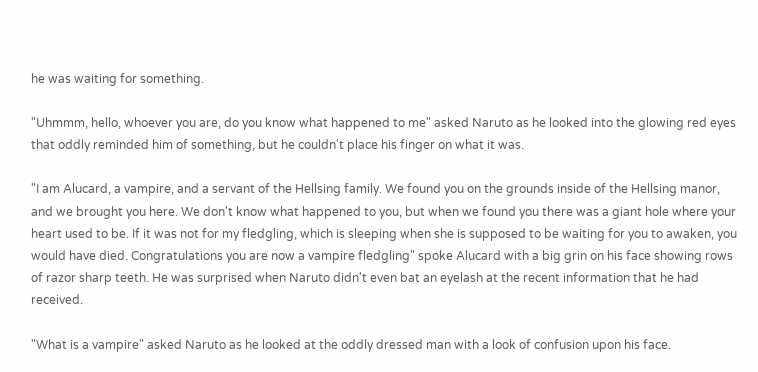he was waiting for something.

"Uhmmm, hello, whoever you are, do you know what happened to me" asked Naruto as he looked into the glowing red eyes that oddly reminded him of something, but he couldn't place his finger on what it was.

"I am Alucard, a vampire, and a servant of the Hellsing family. We found you on the grounds inside of the Hellsing manor, and we brought you here. We don't know what happened to you, but when we found you there was a giant hole where your heart used to be. If it was not for my fledgling, which is sleeping when she is supposed to be waiting for you to awaken, you would have died. Congratulations you are now a vampire fledgling" spoke Alucard with a big grin on his face showing rows of razor sharp teeth. He was surprised when Naruto didn't even bat an eyelash at the recent information that he had received.

"What is a vampire" asked Naruto as he looked at the oddly dressed man with a look of confusion upon his face.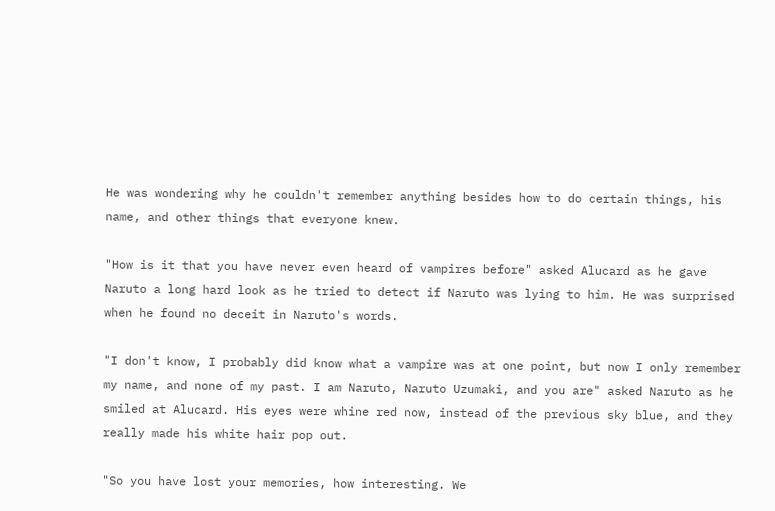He was wondering why he couldn't remember anything besides how to do certain things, his name, and other things that everyone knew.

"How is it that you have never even heard of vampires before" asked Alucard as he gave Naruto a long hard look as he tried to detect if Naruto was lying to him. He was surprised when he found no deceit in Naruto's words.

"I don't know, I probably did know what a vampire was at one point, but now I only remember my name, and none of my past. I am Naruto, Naruto Uzumaki, and you are" asked Naruto as he smiled at Alucard. His eyes were whine red now, instead of the previous sky blue, and they really made his white hair pop out.

"So you have lost your memories, how interesting. We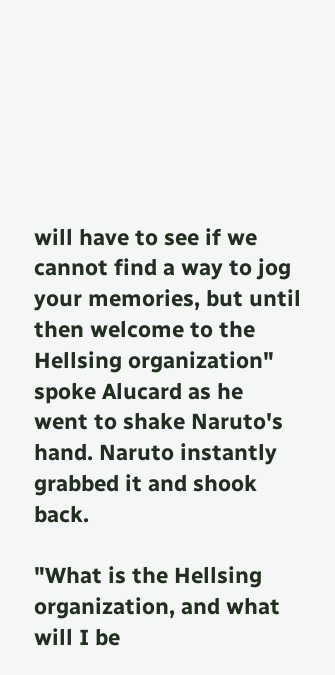will have to see if we cannot find a way to jog your memories, but until then welcome to the Hellsing organization" spoke Alucard as he went to shake Naruto's hand. Naruto instantly grabbed it and shook back.

"What is the Hellsing organization, and what will I be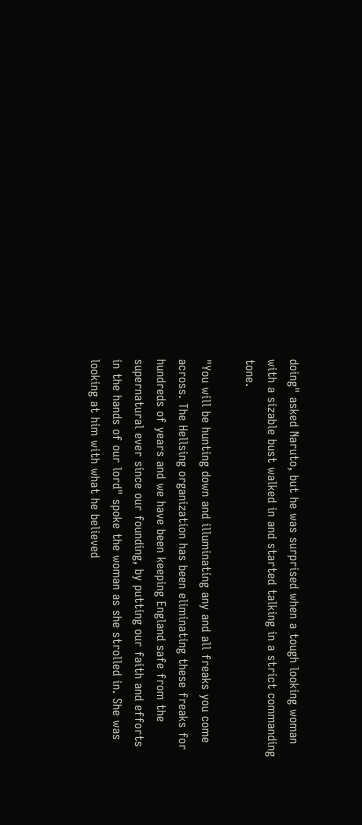doing" asked Naruto, but he was surprised when a tough looking woman with a sizable bust walked in and started talking in a strict commanding tone.

"You will be hunting down and illuminating any and all freaks you come across. The Hellsing organization has been eliminating these freaks for hundreds of years and we have been keeping England safe from the supernatural ever since our founding, by putting our faith and efforts in the hands of our lord" spoke the woman as she strolled in. She was looking at him with what he believed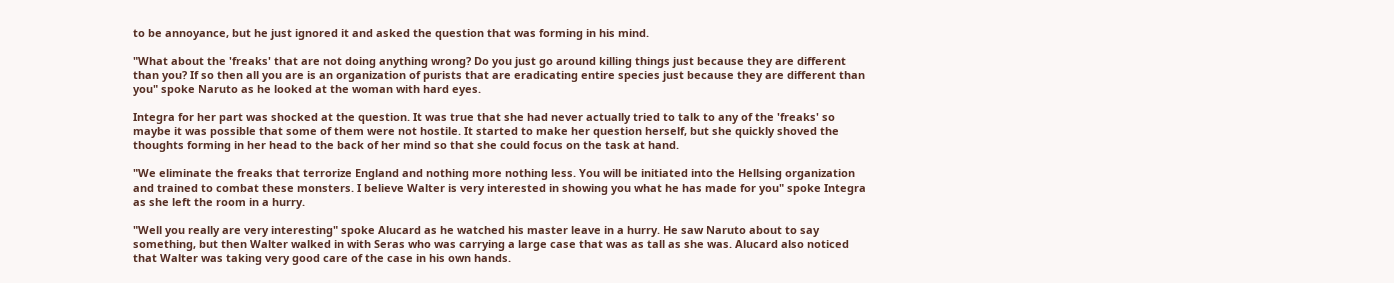to be annoyance, but he just ignored it and asked the question that was forming in his mind.

"What about the 'freaks' that are not doing anything wrong? Do you just go around killing things just because they are different than you? If so then all you are is an organization of purists that are eradicating entire species just because they are different than you" spoke Naruto as he looked at the woman with hard eyes.

Integra for her part was shocked at the question. It was true that she had never actually tried to talk to any of the 'freaks' so maybe it was possible that some of them were not hostile. It started to make her question herself, but she quickly shoved the thoughts forming in her head to the back of her mind so that she could focus on the task at hand.

"We eliminate the freaks that terrorize England and nothing more nothing less. You will be initiated into the Hellsing organization and trained to combat these monsters. I believe Walter is very interested in showing you what he has made for you" spoke Integra as she left the room in a hurry.

"Well you really are very interesting" spoke Alucard as he watched his master leave in a hurry. He saw Naruto about to say something, but then Walter walked in with Seras who was carrying a large case that was as tall as she was. Alucard also noticed that Walter was taking very good care of the case in his own hands.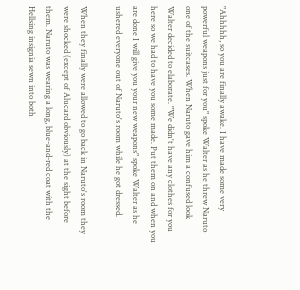"Ahhhhh, so you are finally awake. I have made some very powerful weapons just for you" spoke Walter as he threw Naruto one of the suitcases. When Naruto gave him a confused look Walter decided to elaborate. "We didn't have any clothes for you here so we had to have you some made. Put them on and when you are done I will give you your new weapons" spoke Walter as he ushered everyone out of Naruto's room while he got dressed.

When they finally were allowed to go back in Naruto's room they were shocked (except of Alucard obviously) at the sight before them. Naruto was wearing a long, blue-and-red coat with the Hellsing insignia sewn into both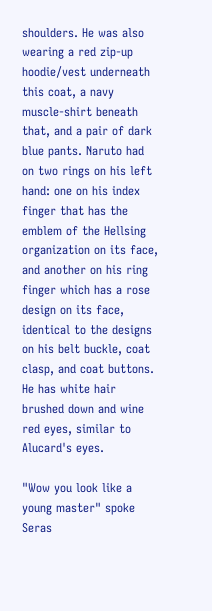shoulders. He was also wearing a red zip-up hoodie/vest underneath this coat, a navy muscle-shirt beneath that, and a pair of dark blue pants. Naruto had on two rings on his left hand: one on his index finger that has the emblem of the Hellsing organization on its face, and another on his ring finger which has a rose design on its face, identical to the designs on his belt buckle, coat clasp, and coat buttons. He has white hair brushed down and wine red eyes, similar to Alucard's eyes.

"Wow you look like a young master" spoke Seras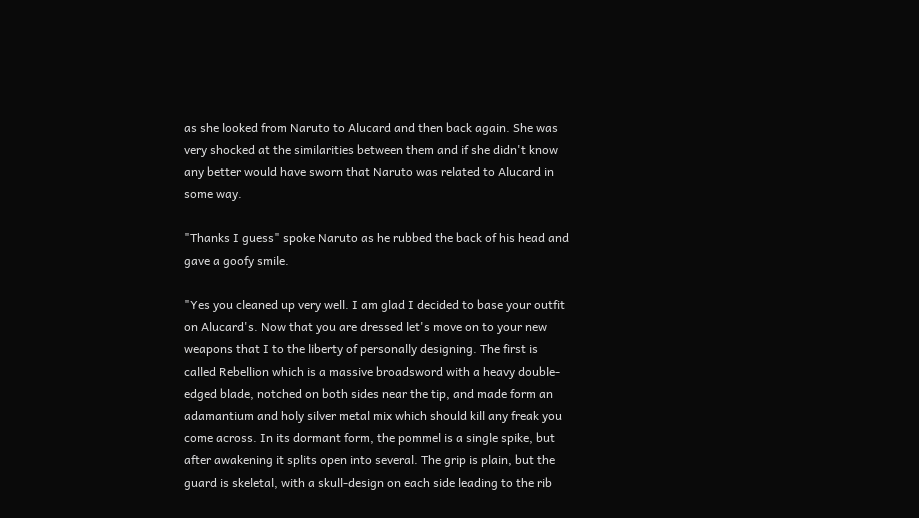as she looked from Naruto to Alucard and then back again. She was very shocked at the similarities between them and if she didn't know any better would have sworn that Naruto was related to Alucard in some way.

"Thanks I guess" spoke Naruto as he rubbed the back of his head and gave a goofy smile.

"Yes you cleaned up very well. I am glad I decided to base your outfit on Alucard's. Now that you are dressed let's move on to your new weapons that I to the liberty of personally designing. The first is called Rebellion which is a massive broadsword with a heavy double-edged blade, notched on both sides near the tip, and made form an adamantium and holy silver metal mix which should kill any freak you come across. In its dormant form, the pommel is a single spike, but after awakening it splits open into several. The grip is plain, but the guard is skeletal, with a skull-design on each side leading to the rib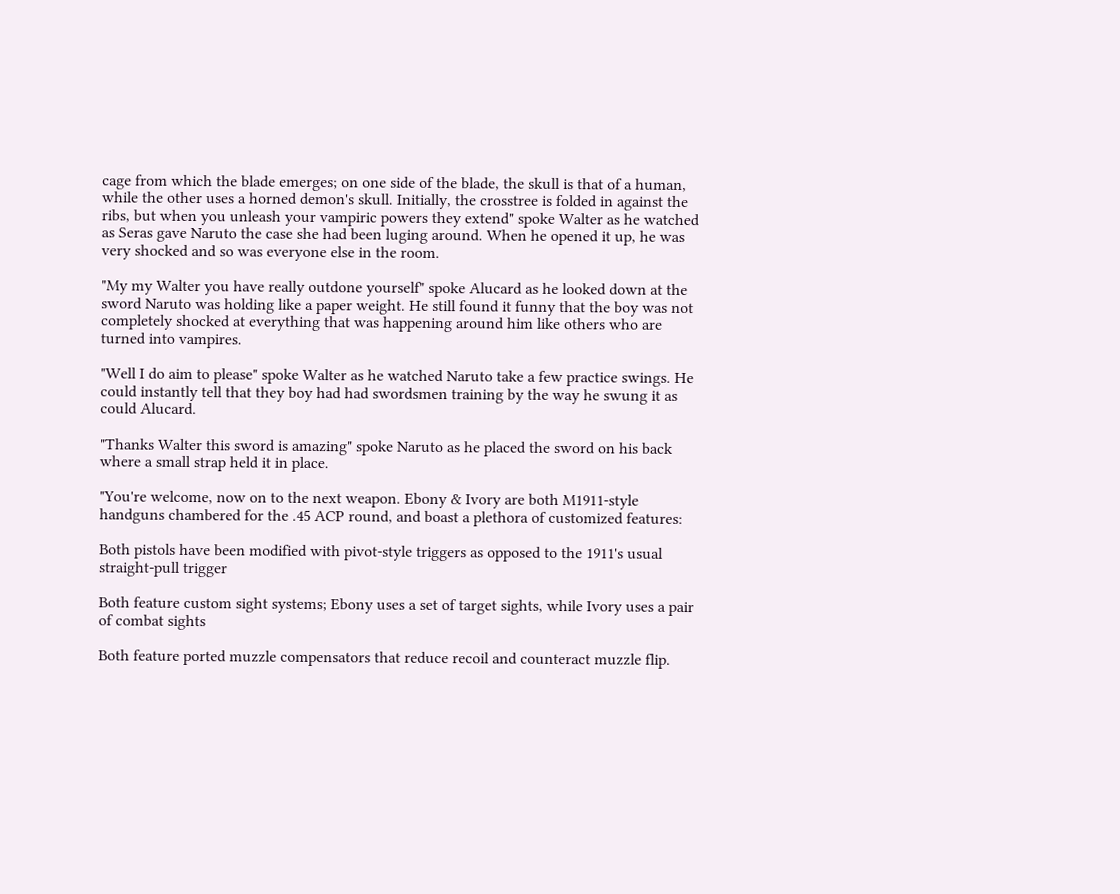cage from which the blade emerges; on one side of the blade, the skull is that of a human, while the other uses a horned demon's skull. Initially, the crosstree is folded in against the ribs, but when you unleash your vampiric powers they extend" spoke Walter as he watched as Seras gave Naruto the case she had been luging around. When he opened it up, he was very shocked and so was everyone else in the room.

"My my Walter you have really outdone yourself" spoke Alucard as he looked down at the sword Naruto was holding like a paper weight. He still found it funny that the boy was not completely shocked at everything that was happening around him like others who are turned into vampires.

"Well I do aim to please" spoke Walter as he watched Naruto take a few practice swings. He could instantly tell that they boy had had swordsmen training by the way he swung it as could Alucard.

"Thanks Walter this sword is amazing" spoke Naruto as he placed the sword on his back where a small strap held it in place.

"You're welcome, now on to the next weapon. Ebony & Ivory are both M1911-style handguns chambered for the .45 ACP round, and boast a plethora of customized features:

Both pistols have been modified with pivot-style triggers as opposed to the 1911's usual straight-pull trigger

Both feature custom sight systems; Ebony uses a set of target sights, while Ivory uses a pair of combat sights

Both feature ported muzzle compensators that reduce recoil and counteract muzzle flip.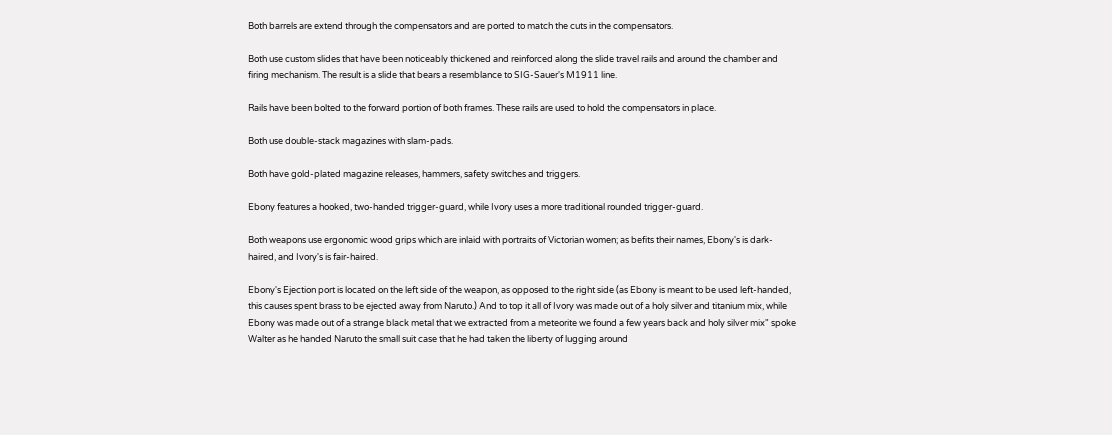Both barrels are extend through the compensators and are ported to match the cuts in the compensators.

Both use custom slides that have been noticeably thickened and reinforced along the slide travel rails and around the chamber and firing mechanism. The result is a slide that bears a resemblance to SIG-Sauer's M1911 line.

Rails have been bolted to the forward portion of both frames. These rails are used to hold the compensators in place.

Both use double-stack magazines with slam-pads.

Both have gold-plated magazine releases, hammers, safety switches and triggers.

Ebony features a hooked, two-handed trigger-guard, while Ivory uses a more traditional rounded trigger-guard.

Both weapons use ergonomic wood grips which are inlaid with portraits of Victorian women; as befits their names, Ebony's is dark-haired, and Ivory's is fair-haired.

Ebony's Ejection port is located on the left side of the weapon, as opposed to the right side (as Ebony is meant to be used left-handed, this causes spent brass to be ejected away from Naruto.) And to top it all of Ivory was made out of a holy silver and titanium mix, while Ebony was made out of a strange black metal that we extracted from a meteorite we found a few years back and holy silver mix" spoke Walter as he handed Naruto the small suit case that he had taken the liberty of lugging around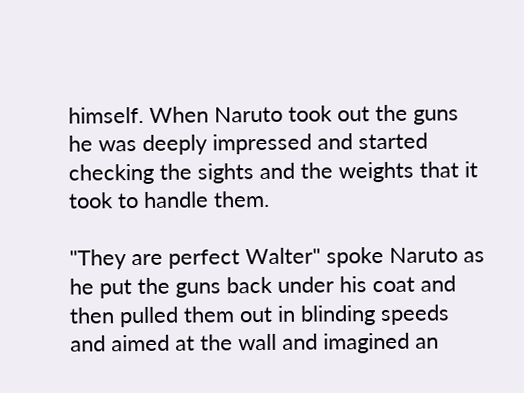himself. When Naruto took out the guns he was deeply impressed and started checking the sights and the weights that it took to handle them.

"They are perfect Walter" spoke Naruto as he put the guns back under his coat and then pulled them out in blinding speeds and aimed at the wall and imagined an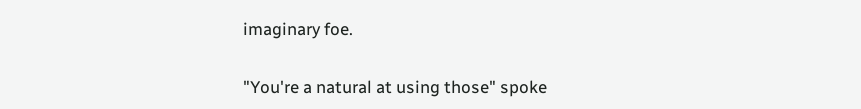imaginary foe.

"You're a natural at using those" spoke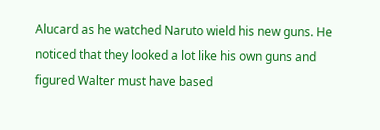Alucard as he watched Naruto wield his new guns. He noticed that they looked a lot like his own guns and figured Walter must have based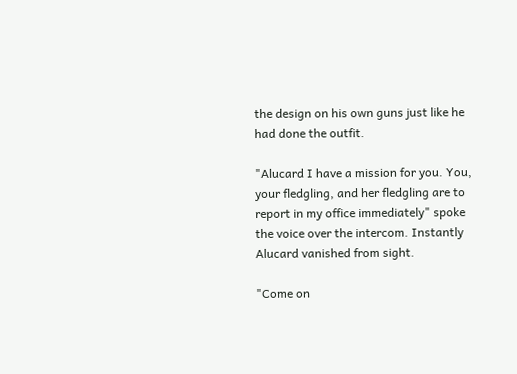the design on his own guns just like he had done the outfit.

"Alucard I have a mission for you. You, your fledgling, and her fledgling are to report in my office immediately" spoke the voice over the intercom. Instantly Alucard vanished from sight.

"Come on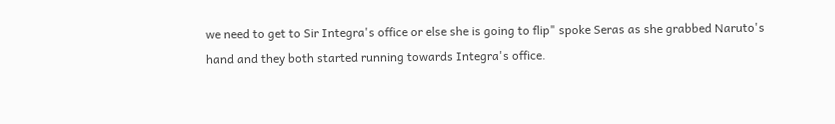we need to get to Sir Integra's office or else she is going to flip" spoke Seras as she grabbed Naruto's hand and they both started running towards Integra's office.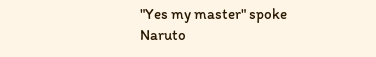"Yes my master" spoke Naruto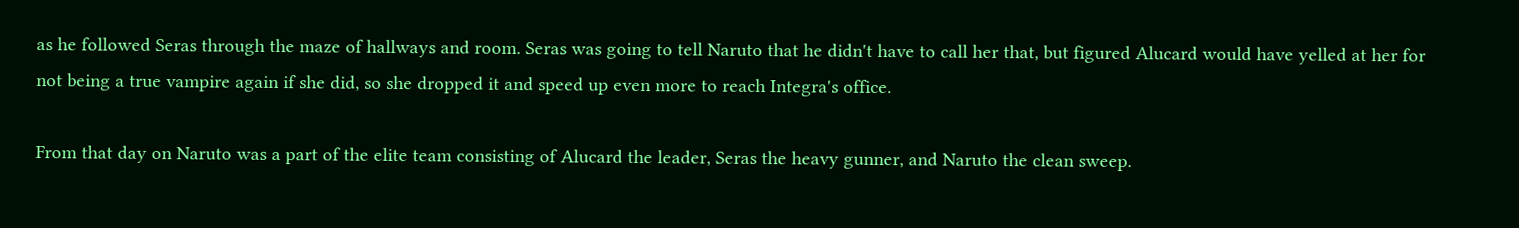as he followed Seras through the maze of hallways and room. Seras was going to tell Naruto that he didn't have to call her that, but figured Alucard would have yelled at her for not being a true vampire again if she did, so she dropped it and speed up even more to reach Integra's office.

From that day on Naruto was a part of the elite team consisting of Alucard the leader, Seras the heavy gunner, and Naruto the clean sweep.